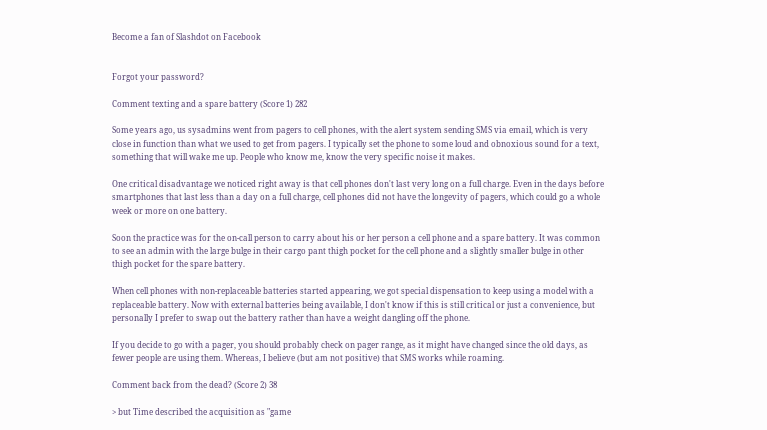Become a fan of Slashdot on Facebook


Forgot your password?

Comment texting and a spare battery (Score 1) 282

Some years ago, us sysadmins went from pagers to cell phones, with the alert system sending SMS via email, which is very close in function than what we used to get from pagers. I typically set the phone to some loud and obnoxious sound for a text, something that will wake me up. People who know me, know the very specific noise it makes.

One critical disadvantage we noticed right away is that cell phones don't last very long on a full charge. Even in the days before smartphones that last less than a day on a full charge, cell phones did not have the longevity of pagers, which could go a whole week or more on one battery.

Soon the practice was for the on-call person to carry about his or her person a cell phone and a spare battery. It was common to see an admin with the large bulge in their cargo pant thigh pocket for the cell phone and a slightly smaller bulge in other thigh pocket for the spare battery.

When cell phones with non-replaceable batteries started appearing, we got special dispensation to keep using a model with a replaceable battery. Now with external batteries being available, I don't know if this is still critical or just a convenience, but personally I prefer to swap out the battery rather than have a weight dangling off the phone.

If you decide to go with a pager, you should probably check on pager range, as it might have changed since the old days, as fewer people are using them. Whereas, I believe (but am not positive) that SMS works while roaming.

Comment back from the dead? (Score 2) 38

> but Time described the acquisition as "game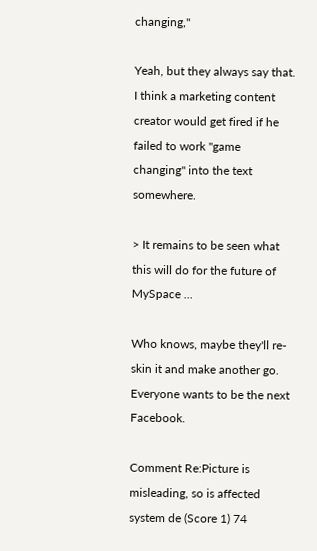changing,"

Yeah, but they always say that. I think a marketing content creator would get fired if he failed to work "game changing" into the text somewhere.

> It remains to be seen what this will do for the future of MySpace ...

Who knows, maybe they'll re-skin it and make another go. Everyone wants to be the next Facebook.

Comment Re:Picture is misleading, so is affected system de (Score 1) 74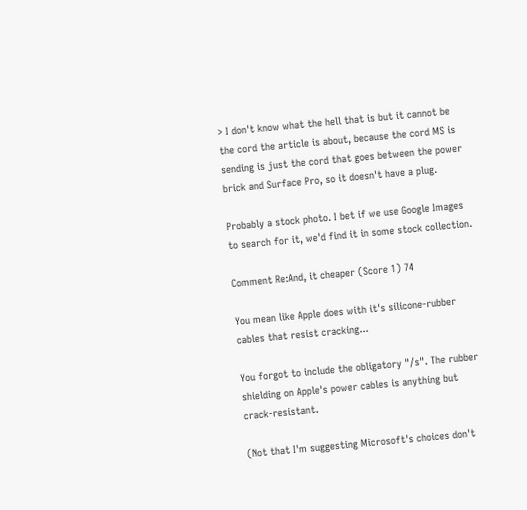> I don't know what the hell that is but it cannot be the cord the article is about, because the cord MS is sending is just the cord that goes between the power brick and Surface Pro, so it doesn't have a plug.

Probably a stock photo. I bet if we use Google Images to search for it, we'd find it in some stock collection.

Comment Re:And, it cheaper (Score 1) 74

You mean like Apple does with it's silicone-rubber cables that resist cracking...

You forgot to include the obligatory "/s". The rubber shielding on Apple's power cables is anything but crack-resistant.

(Not that I'm suggesting Microsoft's choices don't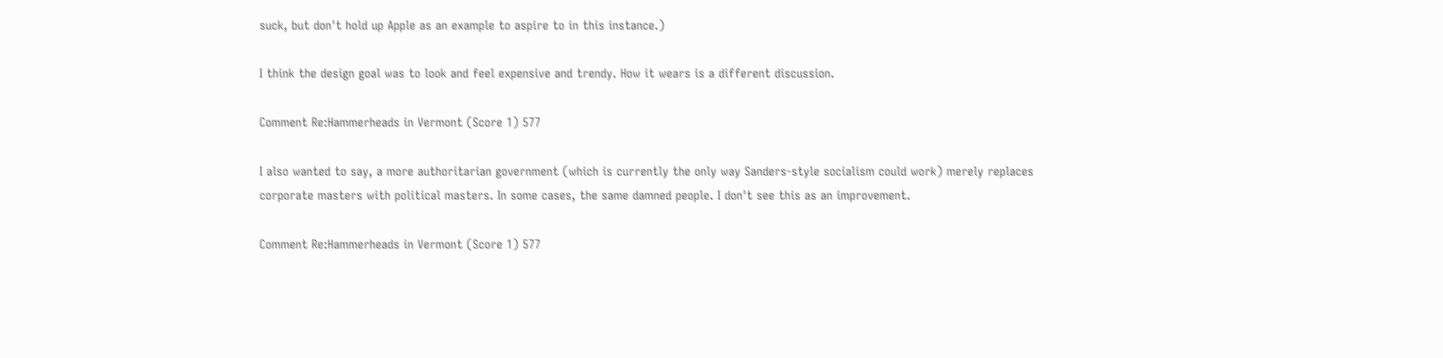suck, but don't hold up Apple as an example to aspire to in this instance.)

I think the design goal was to look and feel expensive and trendy. How it wears is a different discussion.

Comment Re:Hammerheads in Vermont (Score 1) 577

I also wanted to say, a more authoritarian government (which is currently the only way Sanders-style socialism could work) merely replaces corporate masters with political masters. In some cases, the same damned people. I don't see this as an improvement.

Comment Re:Hammerheads in Vermont (Score 1) 577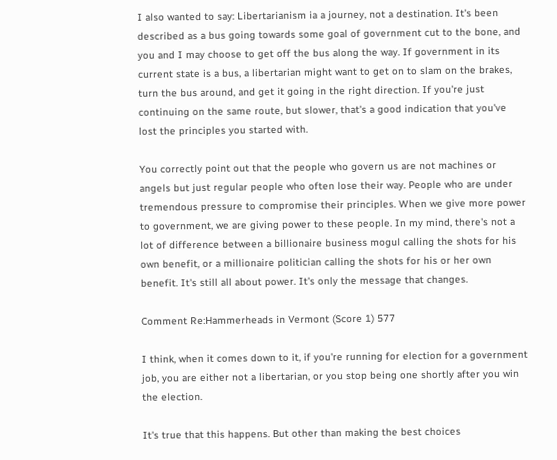I also wanted to say: Libertarianism ia a journey, not a destination. It's been described as a bus going towards some goal of government cut to the bone, and you and I may choose to get off the bus along the way. If government in its current state is a bus, a libertarian might want to get on to slam on the brakes, turn the bus around, and get it going in the right direction. If you're just continuing on the same route, but slower, that's a good indication that you've lost the principles you started with.

You correctly point out that the people who govern us are not machines or angels but just regular people who often lose their way. People who are under tremendous pressure to compromise their principles. When we give more power to government, we are giving power to these people. In my mind, there's not a lot of difference between a billionaire business mogul calling the shots for his own benefit, or a millionaire politician calling the shots for his or her own benefit. It's still all about power. It's only the message that changes.

Comment Re:Hammerheads in Vermont (Score 1) 577

I think, when it comes down to it, if you're running for election for a government job, you are either not a libertarian, or you stop being one shortly after you win the election.

It's true that this happens. But other than making the best choices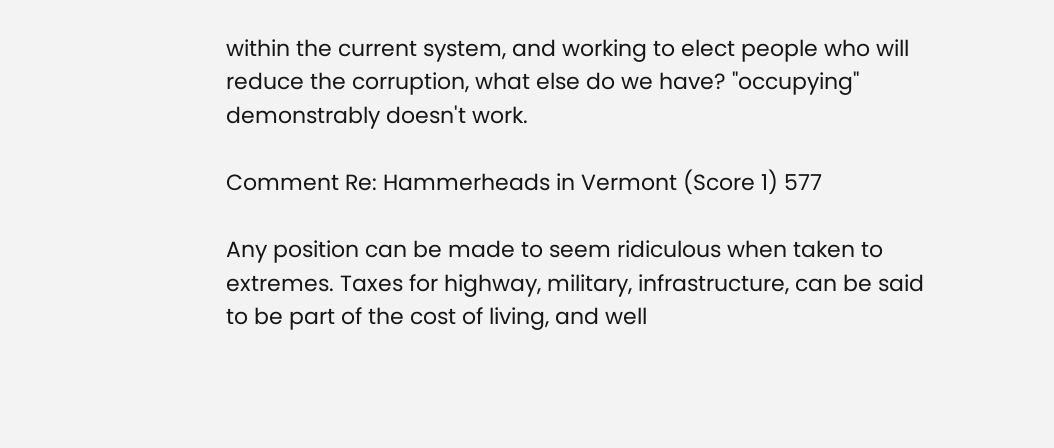within the current system, and working to elect people who will reduce the corruption, what else do we have? "occupying" demonstrably doesn't work.

Comment Re: Hammerheads in Vermont (Score 1) 577

Any position can be made to seem ridiculous when taken to extremes. Taxes for highway, military, infrastructure, can be said to be part of the cost of living, and well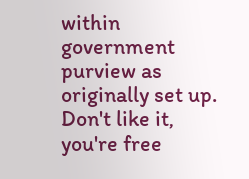within government purview as originally set up. Don't like it, you're free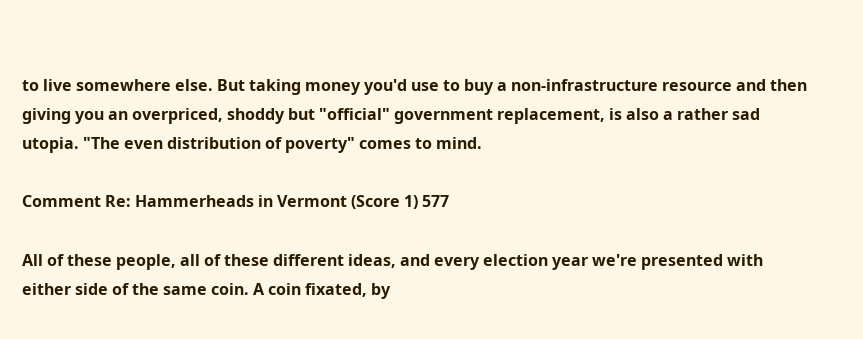to live somewhere else. But taking money you'd use to buy a non-infrastructure resource and then giving you an overpriced, shoddy but "official" government replacement, is also a rather sad utopia. "The even distribution of poverty" comes to mind.

Comment Re: Hammerheads in Vermont (Score 1) 577

All of these people, all of these different ideas, and every election year we're presented with either side of the same coin. A coin fixated, by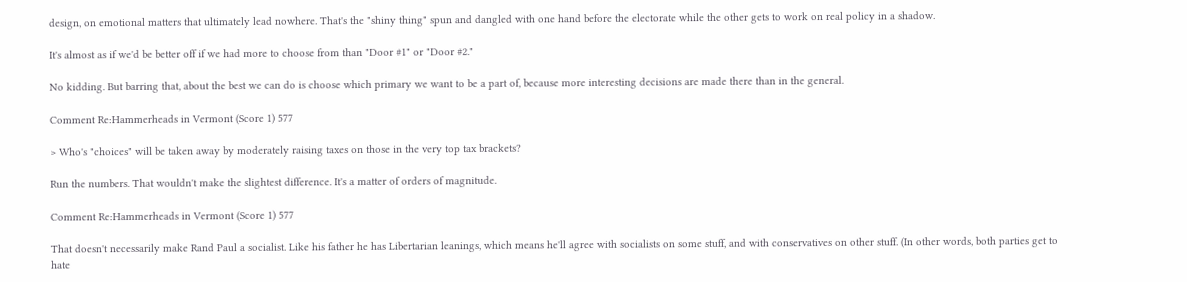design, on emotional matters that ultimately lead nowhere. That's the "shiny thing" spun and dangled with one hand before the electorate while the other gets to work on real policy in a shadow.

It's almost as if we'd be better off if we had more to choose from than "Door #1" or "Door #2."

No kidding. But barring that, about the best we can do is choose which primary we want to be a part of, because more interesting decisions are made there than in the general.

Comment Re:Hammerheads in Vermont (Score 1) 577

> Who's "choices" will be taken away by moderately raising taxes on those in the very top tax brackets?

Run the numbers. That wouldn't make the slightest difference. It's a matter of orders of magnitude.

Comment Re:Hammerheads in Vermont (Score 1) 577

That doesn't necessarily make Rand Paul a socialist. Like his father he has Libertarian leanings, which means he'll agree with socialists on some stuff, and with conservatives on other stuff. (In other words, both parties get to hate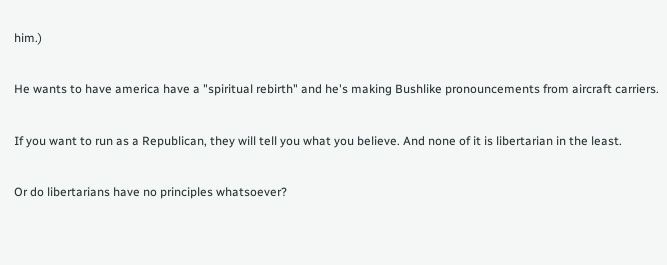him.)

He wants to have america have a "spiritual rebirth" and he's making Bushlike pronouncements from aircraft carriers.

If you want to run as a Republican, they will tell you what you believe. And none of it is libertarian in the least.

Or do libertarians have no principles whatsoever?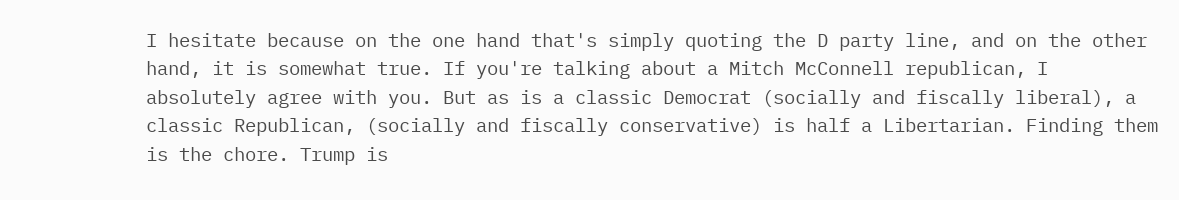I hesitate because on the one hand that's simply quoting the D party line, and on the other hand, it is somewhat true. If you're talking about a Mitch McConnell republican, I absolutely agree with you. But as is a classic Democrat (socially and fiscally liberal), a classic Republican, (socially and fiscally conservative) is half a Libertarian. Finding them is the chore. Trump is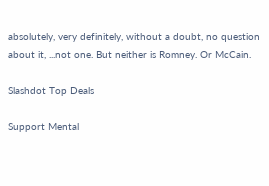absolutely, very definitely, without a doubt, no question about it, ...not one. But neither is Romney. Or McCain.

Slashdot Top Deals

Support Mental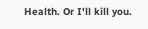Health. Or I'll kill you.